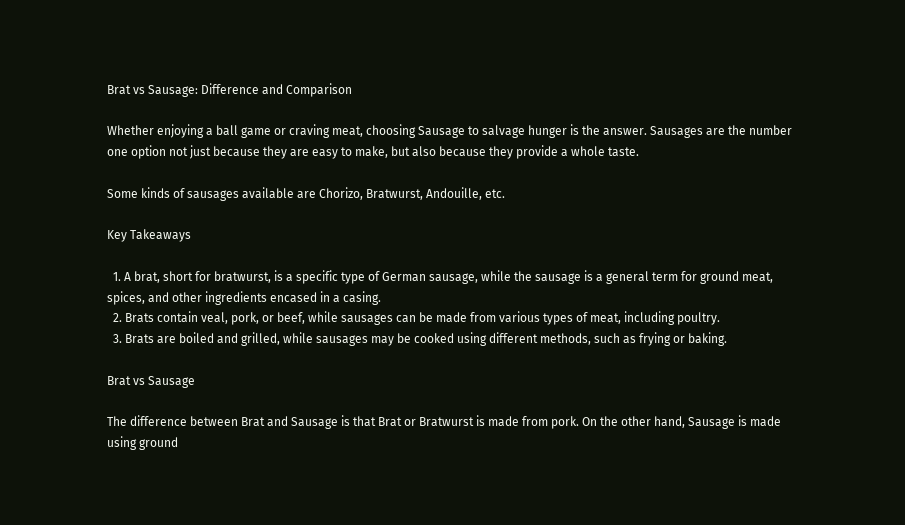Brat vs Sausage: Difference and Comparison

Whether enjoying a ball game or craving meat, choosing Sausage to salvage hunger is the answer. Sausages are the number one option not just because they are easy to make, but also because they provide a whole taste.

Some kinds of sausages available are Chorizo, Bratwurst, Andouille, etc.

Key Takeaways

  1. A brat, short for bratwurst, is a specific type of German sausage, while the sausage is a general term for ground meat, spices, and other ingredients encased in a casing.
  2. Brats contain veal, pork, or beef, while sausages can be made from various types of meat, including poultry.
  3. Brats are boiled and grilled, while sausages may be cooked using different methods, such as frying or baking.

Brat vs Sausage

The difference between Brat and Sausage is that Brat or Bratwurst is made from pork. On the other hand, Sausage is made using ground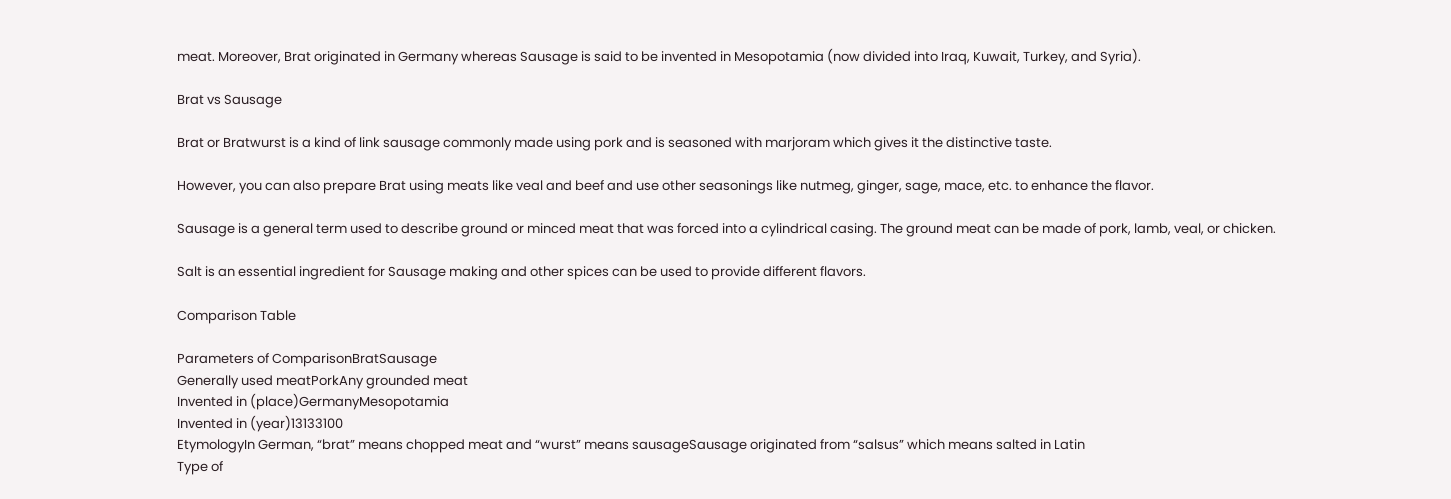meat. Moreover, Brat originated in Germany whereas Sausage is said to be invented in Mesopotamia (now divided into Iraq, Kuwait, Turkey, and Syria).

Brat vs Sausage

Brat or Bratwurst is a kind of link sausage commonly made using pork and is seasoned with marjoram which gives it the distinctive taste.

However, you can also prepare Brat using meats like veal and beef and use other seasonings like nutmeg, ginger, sage, mace, etc. to enhance the flavor.

Sausage is a general term used to describe ground or minced meat that was forced into a cylindrical casing. The ground meat can be made of pork, lamb, veal, or chicken.

Salt is an essential ingredient for Sausage making and other spices can be used to provide different flavors.

Comparison Table

Parameters of ComparisonBratSausage
Generally used meatPorkAny grounded meat
Invented in (place)GermanyMesopotamia
Invented in (year)13133100
EtymologyIn German, “brat” means chopped meat and “wurst” means sausageSausage originated from “salsus” which means salted in Latin
Type of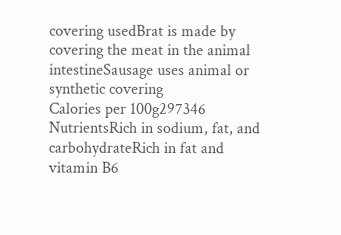covering usedBrat is made by covering the meat in the animal intestineSausage uses animal or synthetic covering
Calories per 100g297346
NutrientsRich in sodium, fat, and carbohydrateRich in fat and vitamin B6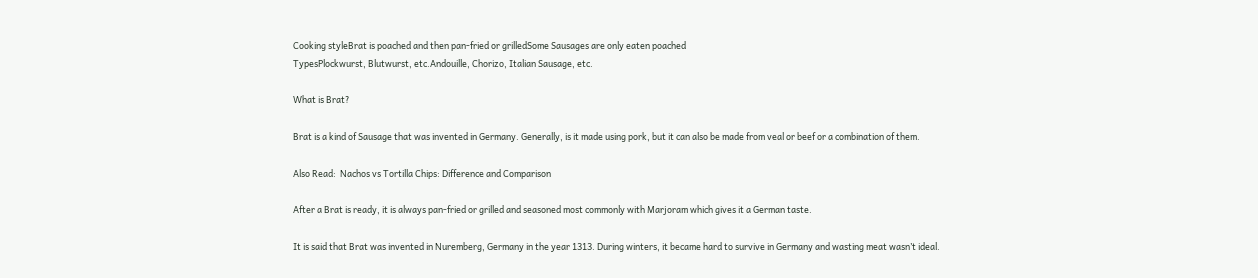Cooking styleBrat is poached and then pan-fried or grilledSome Sausages are only eaten poached
TypesPlockwurst, Blutwurst, etc.Andouille, Chorizo, Italian Sausage, etc.

What is Brat?

Brat is a kind of Sausage that was invented in Germany. Generally, is it made using pork, but it can also be made from veal or beef or a combination of them.

Also Read:  Nachos vs Tortilla Chips: Difference and Comparison

After a Brat is ready, it is always pan-fried or grilled and seasoned most commonly with Marjoram which gives it a German taste.

It is said that Brat was invented in Nuremberg, Germany in the year 1313. During winters, it became hard to survive in Germany and wasting meat wasn’t ideal.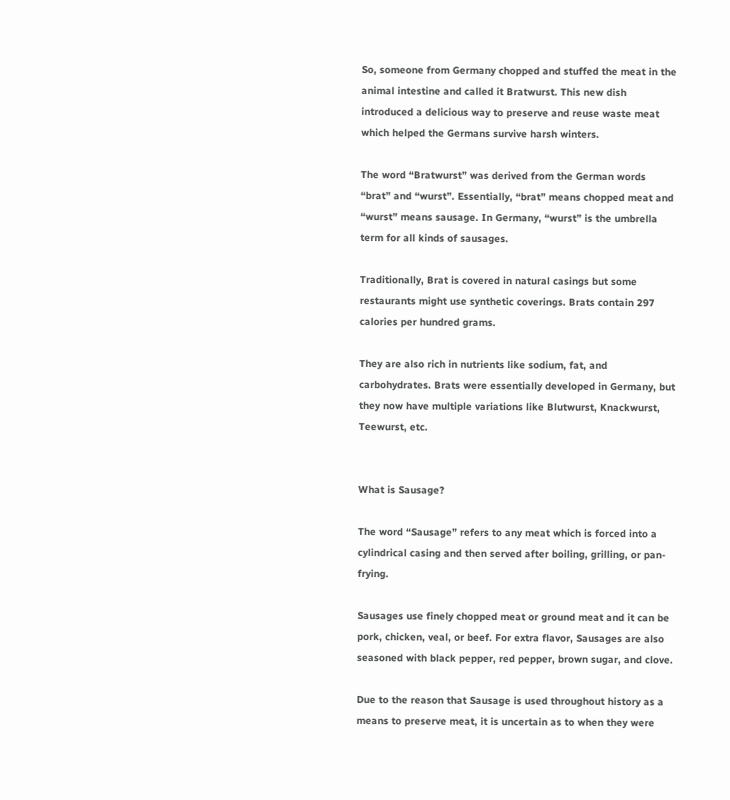So, someone from Germany chopped and stuffed the meat in the animal intestine and called it Bratwurst. This new dish introduced a delicious way to preserve and reuse waste meat which helped the Germans survive harsh winters.

The word “Bratwurst” was derived from the German words “brat” and “wurst”. Essentially, “brat” means chopped meat and “wurst” means sausage. In Germany, “wurst” is the umbrella term for all kinds of sausages.

Traditionally, Brat is covered in natural casings but some restaurants might use synthetic coverings. Brats contain 297 calories per hundred grams.

They are also rich in nutrients like sodium, fat, and carbohydrates. Brats were essentially developed in Germany, but they now have multiple variations like Blutwurst, Knackwurst, Teewurst, etc.


What is Sausage?

The word “Sausage” refers to any meat which is forced into a cylindrical casing and then served after boiling, grilling, or pan-frying.

Sausages use finely chopped meat or ground meat and it can be pork, chicken, veal, or beef. For extra flavor, Sausages are also seasoned with black pepper, red pepper, brown sugar, and clove.

Due to the reason that Sausage is used throughout history as a means to preserve meat, it is uncertain as to when they were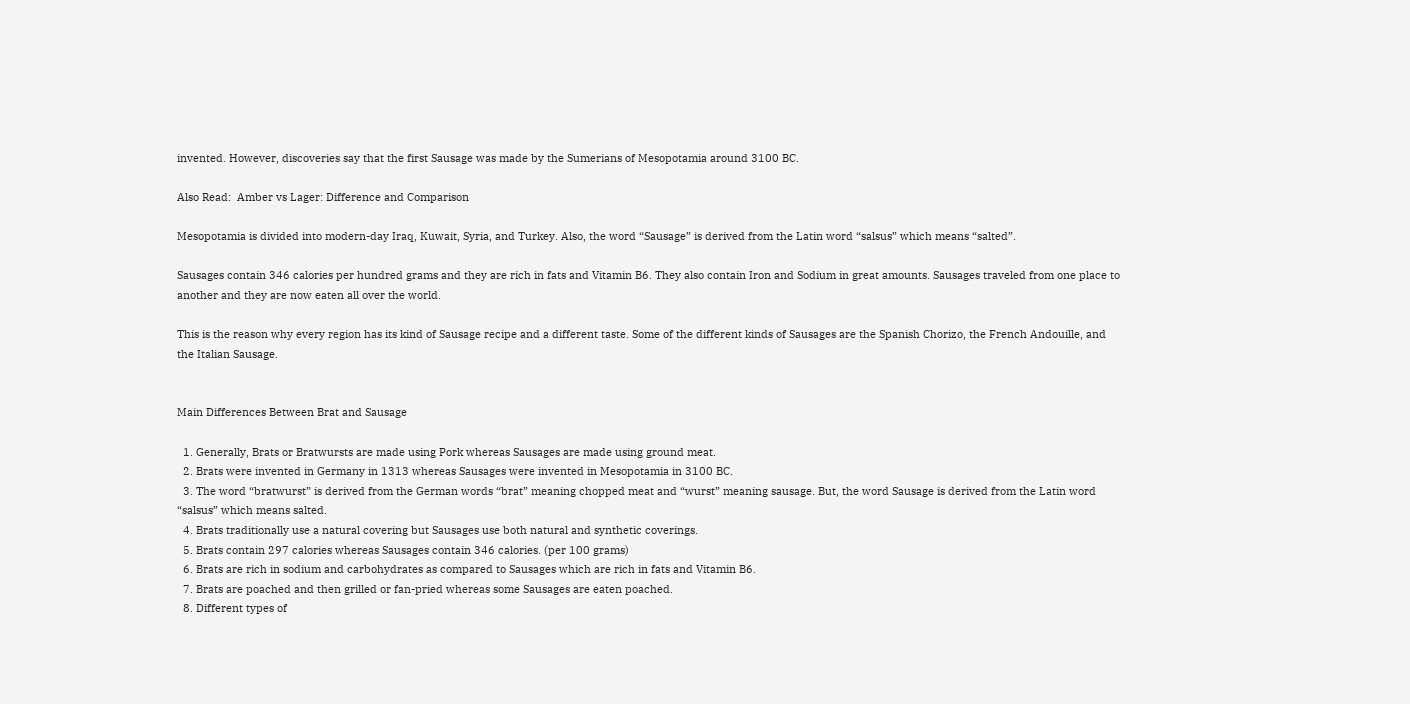invented. However, discoveries say that the first Sausage was made by the Sumerians of Mesopotamia around 3100 BC.

Also Read:  Amber vs Lager: Difference and Comparison

Mesopotamia is divided into modern-day Iraq, Kuwait, Syria, and Turkey. Also, the word “Sausage” is derived from the Latin word “salsus” which means “salted”.

Sausages contain 346 calories per hundred grams and they are rich in fats and Vitamin B6. They also contain Iron and Sodium in great amounts. Sausages traveled from one place to another and they are now eaten all over the world.

This is the reason why every region has its kind of Sausage recipe and a different taste. Some of the different kinds of Sausages are the Spanish Chorizo, the French Andouille, and the Italian Sausage.


Main Differences Between Brat and Sausage

  1. Generally, Brats or Bratwursts are made using Pork whereas Sausages are made using ground meat.
  2. Brats were invented in Germany in 1313 whereas Sausages were invented in Mesopotamia in 3100 BC.
  3. The word “bratwurst” is derived from the German words “brat” meaning chopped meat and “wurst” meaning sausage. But, the word Sausage is derived from the Latin word “salsus” which means salted.
  4. Brats traditionally use a natural covering but Sausages use both natural and synthetic coverings.
  5. Brats contain 297 calories whereas Sausages contain 346 calories. (per 100 grams)
  6. Brats are rich in sodium and carbohydrates as compared to Sausages which are rich in fats and Vitamin B6.
  7. Brats are poached and then grilled or fan-pried whereas some Sausages are eaten poached.
  8. Different types of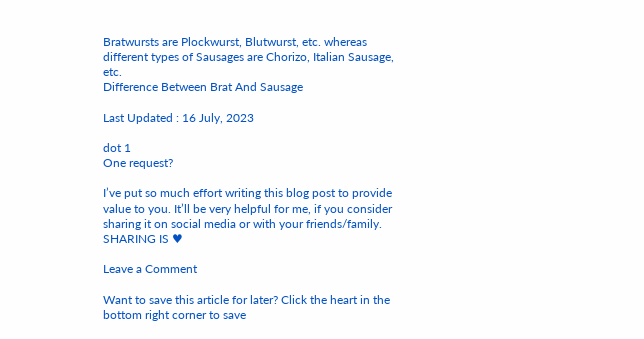Bratwursts are Plockwurst, Blutwurst, etc. whereas different types of Sausages are Chorizo, Italian Sausage, etc.
Difference Between Brat And Sausage

Last Updated : 16 July, 2023

dot 1
One request?

I’ve put so much effort writing this blog post to provide value to you. It’ll be very helpful for me, if you consider sharing it on social media or with your friends/family. SHARING IS ♥

Leave a Comment

Want to save this article for later? Click the heart in the bottom right corner to save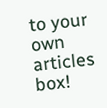to your own articles box!